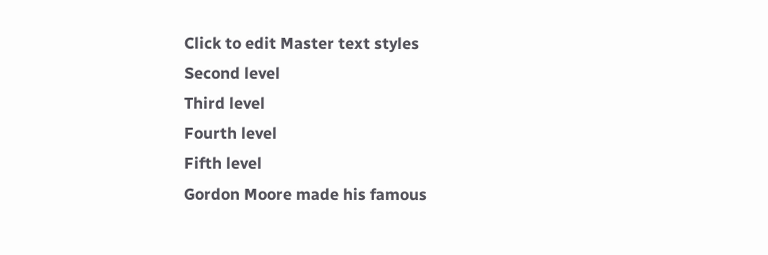Click to edit Master text styles
Second level
Third level
Fourth level
Fifth level
Gordon Moore made his famous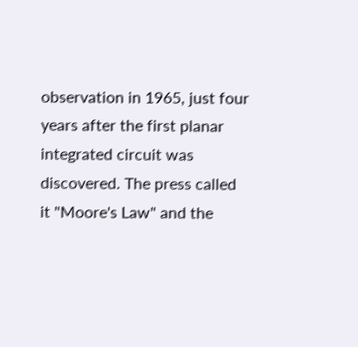observation in 1965, just four years after the first planar integrated circuit was discovered. The press called it "Moore's Law" and the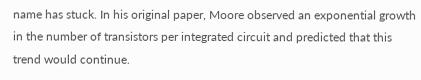name has stuck. In his original paper, Moore observed an exponential growth in the number of transistors per integrated circuit and predicted that this trend would continue.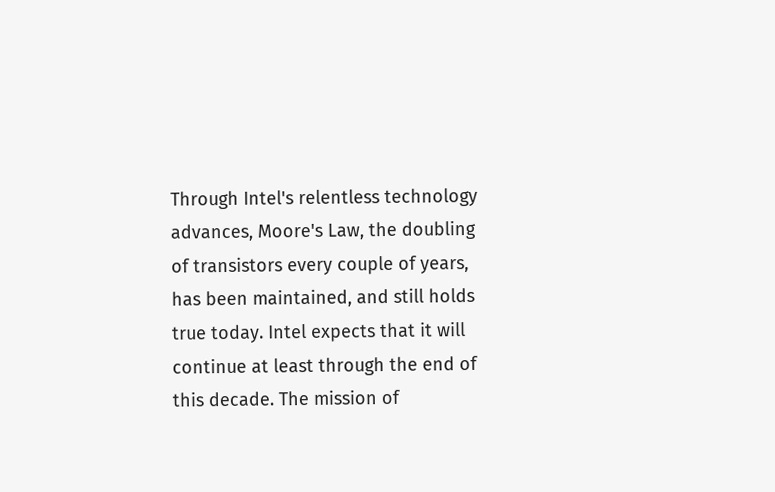Through Intel's relentless technology advances, Moore's Law, the doubling of transistors every couple of years, has been maintained, and still holds true today. Intel expects that it will continue at least through the end of this decade. The mission of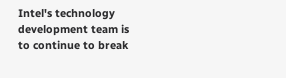Intel's technology development team is to continue to break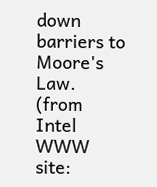down barriers to Moore's Law.  (from Intel WWW site: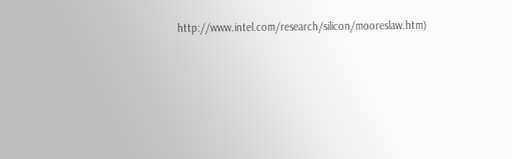http://www.intel.com/research/silicon/mooreslaw.htm)